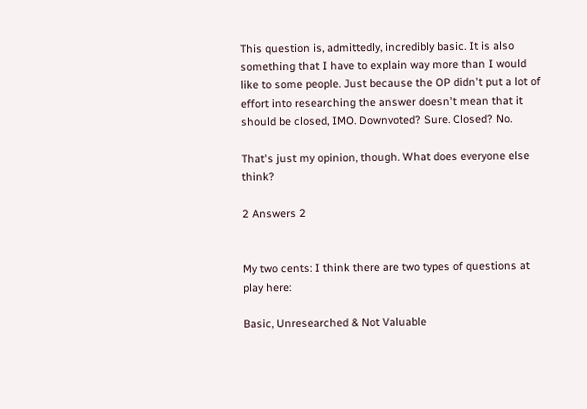This question is, admittedly, incredibly basic. It is also something that I have to explain way more than I would like to some people. Just because the OP didn't put a lot of effort into researching the answer doesn't mean that it should be closed, IMO. Downvoted? Sure. Closed? No.

That's just my opinion, though. What does everyone else think?

2 Answers 2


My two cents: I think there are two types of questions at play here:

Basic, Unresearched & Not Valuable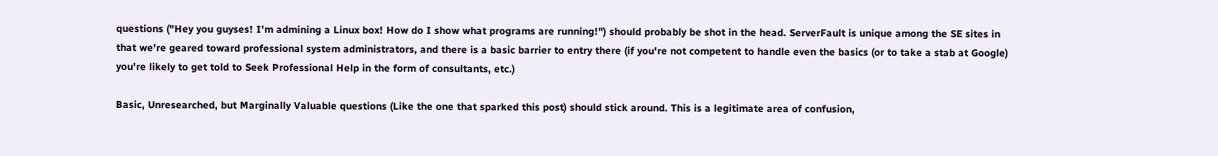questions ("Hey you guyses! I'm admining a Linux box! How do I show what programs are running!") should probably be shot in the head. ServerFault is unique among the SE sites in that we're geared toward professional system administrators, and there is a basic barrier to entry there (if you're not competent to handle even the basics (or to take a stab at Google) you're likely to get told to Seek Professional Help in the form of consultants, etc.)

Basic, Unresearched, but Marginally Valuable questions (Like the one that sparked this post) should stick around. This is a legitimate area of confusion,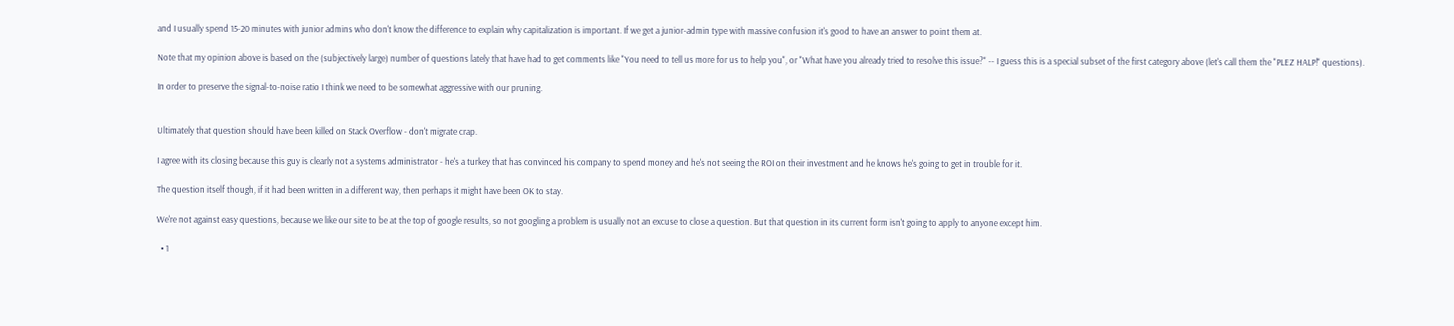and I usually spend 15-20 minutes with junior admins who don't know the difference to explain why capitalization is important. If we get a junior-admin type with massive confusion it's good to have an answer to point them at.

Note that my opinion above is based on the (subjectively large) number of questions lately that have had to get comments like "You need to tell us more for us to help you", or "What have you already tried to resolve this issue?" -- I guess this is a special subset of the first category above (let's call them the "PLEZ HALP!" questions).

In order to preserve the signal-to-noise ratio I think we need to be somewhat aggressive with our pruning.


Ultimately that question should have been killed on Stack Overflow - don't migrate crap.

I agree with its closing because this guy is clearly not a systems administrator - he's a turkey that has convinced his company to spend money and he's not seeing the ROI on their investment and he knows he's going to get in trouble for it.

The question itself though, if it had been written in a different way, then perhaps it might have been OK to stay.

We're not against easy questions, because we like our site to be at the top of google results, so not googling a problem is usually not an excuse to close a question. But that question in its current form isn't going to apply to anyone except him.

  • 1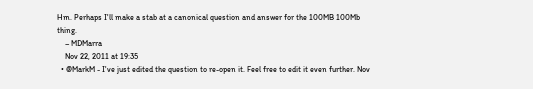Hm. Perhaps I'll make a stab at a canonical question and answer for the 100MB 100Mb thing.
    – MDMarra
    Nov 22, 2011 at 19:35
  • @MarkM - I've just edited the question to re-open it. Feel free to edit it even further. Nov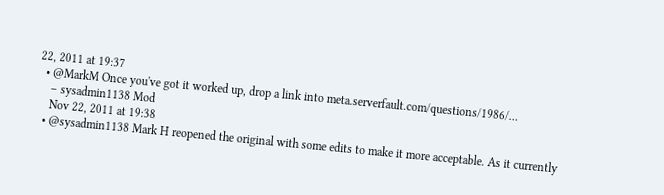22, 2011 at 19:37
  • @MarkM Once you've got it worked up, drop a link into meta.serverfault.com/questions/1986/…
    – sysadmin1138 Mod
    Nov 22, 2011 at 19:38
  • @sysadmin1138 Mark H reopened the original with some edits to make it more acceptable. As it currently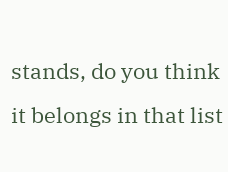stands, do you think it belongs in that list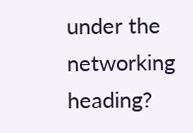under the networking heading?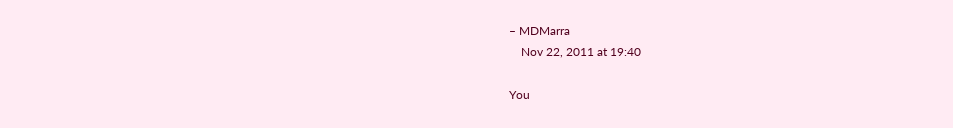– MDMarra
    Nov 22, 2011 at 19:40

You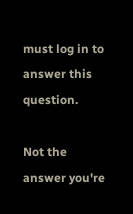must log in to answer this question.

Not the answer you're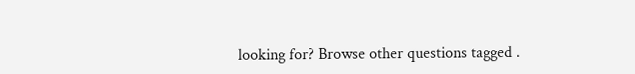looking for? Browse other questions tagged .